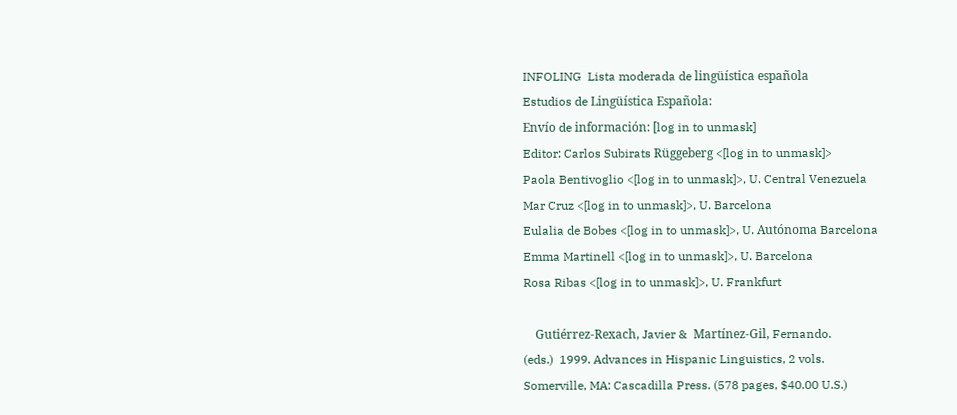INFOLING  Lista moderada de lingüística española
Estudios de Lingüística Española:
Envío de información: [log in to unmask]
Editor: Carlos Subirats Rüggeberg <[log in to unmask]>
Paola Bentivoglio <[log in to unmask]>, U. Central Venezuela
Mar Cruz <[log in to unmask]>, U. Barcelona
Eulalia de Bobes <[log in to unmask]>, U. Autónoma Barcelona
Emma Martinell <[log in to unmask]>, U. Barcelona
Rosa Ribas <[log in to unmask]>, U. Frankfurt

    Gutiérrez-Rexach, Javier &  Martínez-Gil, Fernando.
(eds.)  1999. Advances in Hispanic Linguistics, 2 vols.
Somerville, MA: Cascadilla Press. (578 pages, $40.00 U.S.)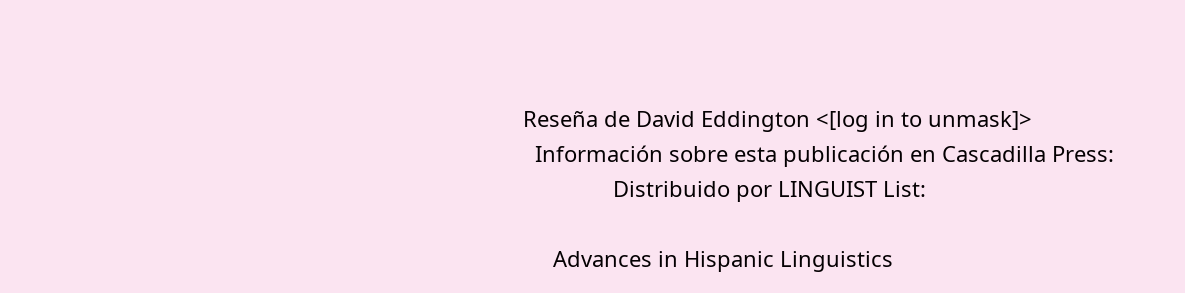Reseña de David Eddington <[log in to unmask]>
  Información sobre esta publicación en Cascadilla Press:
               Distribuido por LINGUIST List:

     Advances in Hispanic Linguistics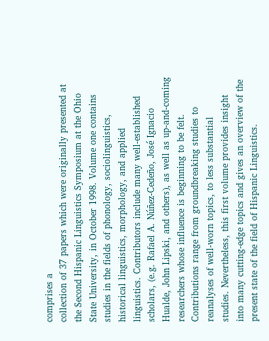comprises a
collection of 37 papers which were originally presented at
the Second Hispanic Linguistics Symposium at the Ohio
State University, in October 1998. Volume one contains
studies in the fields of phonology, sociolinguistics,
historical linguistics, morphology, and applied
linguistics. Contributors include many well-established
scholars, (e.g. Rafael A. Núñez-Cedeño, José Ignacio
Hualde, John Lipski, and others), as well as up-and-coming
researchers whose influence is beginning to be felt.
Contributions range from groundbreaking studies to
reanalyses of well-worn topics, to less substantial
studies. Nevertheless, this first volume provides insight
into many cutting-edge topics and gives an overview of the
present state of the field of Hispanic Linguistics.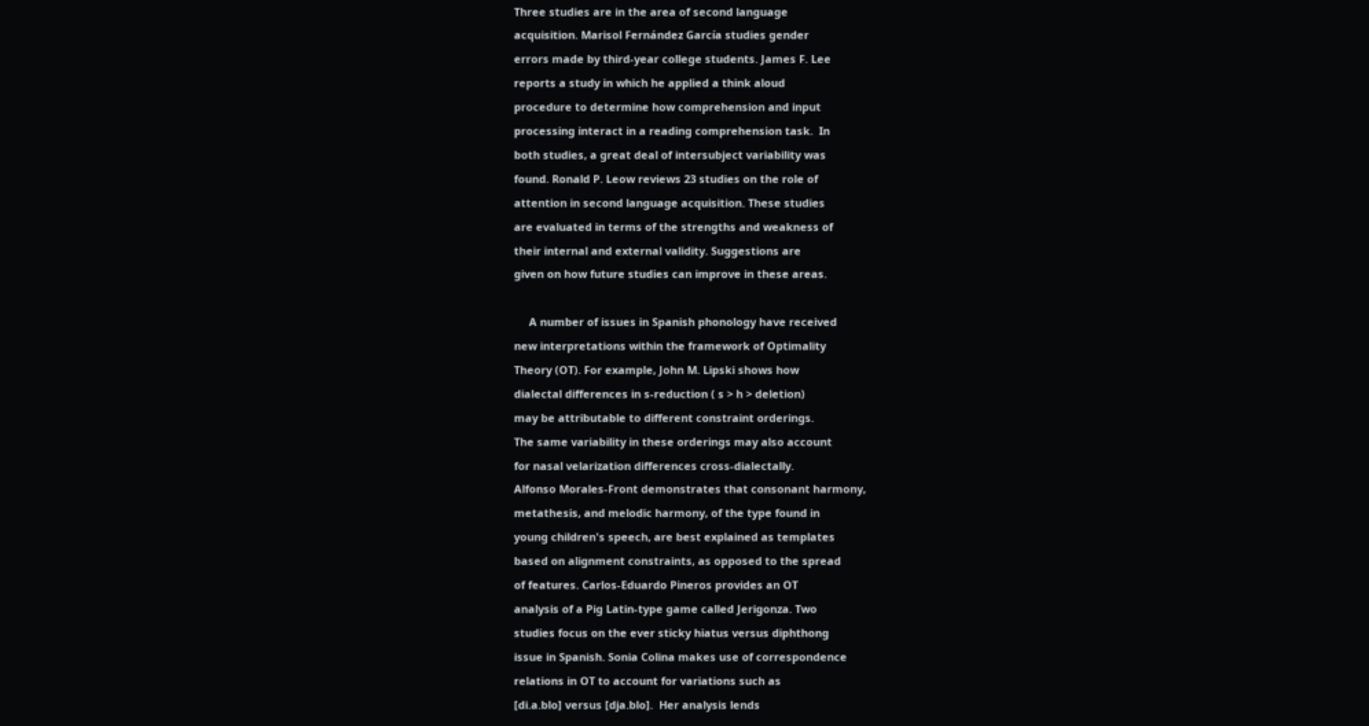Three studies are in the area of second language
acquisition. Marisol Fernández García studies gender
errors made by third-year college students. James F. Lee
reports a study in which he applied a think aloud
procedure to determine how comprehension and input
processing interact in a reading comprehension task.  In
both studies, a great deal of intersubject variability was
found. Ronald P. Leow reviews 23 studies on the role of
attention in second language acquisition. These studies
are evaluated in terms of the strengths and weakness of
their internal and external validity. Suggestions are
given on how future studies can improve in these areas.

     A number of issues in Spanish phonology have received
new interpretations within the framework of Optimality
Theory (OT). For example, John M. Lipski shows how
dialectal differences in s-reduction ( s > h > deletion)
may be attributable to different constraint orderings.
The same variability in these orderings may also account
for nasal velarization differences cross-dialectally.
Alfonso Morales-Front demonstrates that consonant harmony,
metathesis, and melodic harmony, of the type found in
young children's speech, are best explained as templates
based on alignment constraints, as opposed to the spread
of features. Carlos-Eduardo Pineros provides an OT
analysis of a Pig Latin-type game called Jerigonza. Two
studies focus on the ever sticky hiatus versus diphthong
issue in Spanish. Sonia Colina makes use of correspondence
relations in OT to account for variations such as
[di.a.blo] versus [dja.blo].  Her analysis lends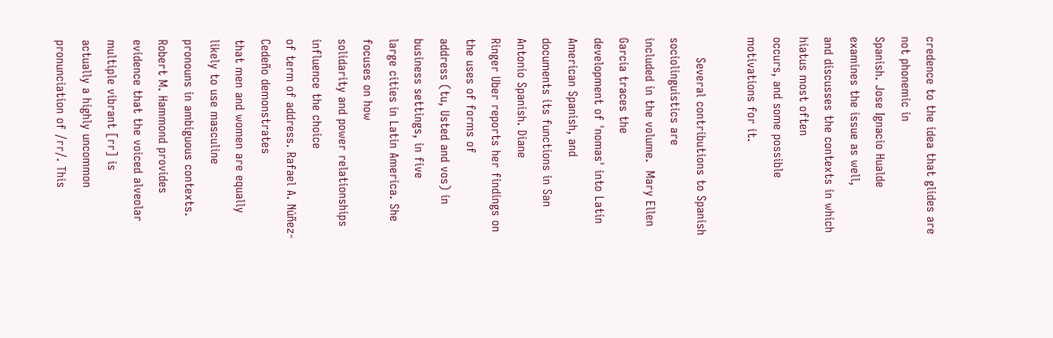credence to the idea that glides are not phonemic in
Spanish. Jose Ignacio Hualde examines the issue as well,
and discusses the contexts in which hiatus most often
occurs, and some possible motivations for it.

     Several contributions to Spanish sociolinguistics are
included in the volume.  Mary Ellen Garcia traces the
development of 'nomas' into Latin American Spanish, and
documents its functions in San Antonio Spanish. Diane
Ringer Uber reports her findings on the uses of forms of
address (tu, Usted and vos) in business settings, in five
large cities in Latin America. She focuses on how
solidarity and power relationships influence the choice
of term of address. Rafael A. Núñez-Cedeño demonstrates
that men and women are equally likely to use masculine
pronouns in ambiguous contexts. Robert M. Hammond provides
evidence that the voiced alveolar multiple vibrant [rr] is
actually a highly uncommon pronunciation of /rr/. This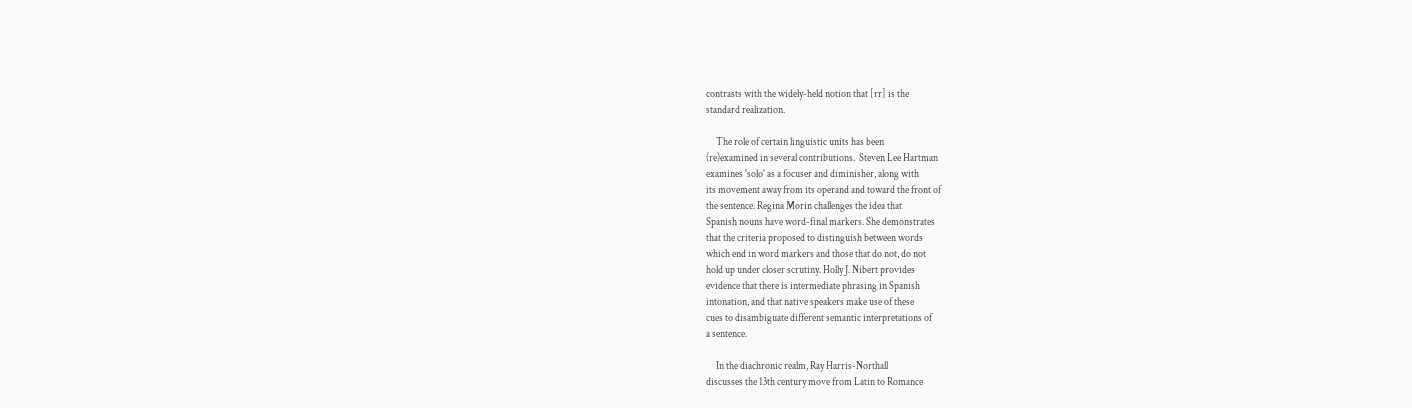contrasts with the widely-held notion that [rr] is the
standard realization.

     The role of certain linguistic units has been
(re)examined in several contributions.  Steven Lee Hartman
examines 'solo' as a focuser and diminisher, along with
its movement away from its operand and toward the front of
the sentence. Regina Morin challenges the idea that
Spanish nouns have word-final markers. She demonstrates
that the criteria proposed to distinguish between words
which end in word markers and those that do not, do not
hold up under closer scrutiny. Holly J. Nibert provides
evidence that there is intermediate phrasing in Spanish
intonation, and that native speakers make use of these
cues to disambiguate different semantic interpretations of
a sentence.

     In the diachronic realm, Ray Harris-Northall
discusses the 13th century move from Latin to Romance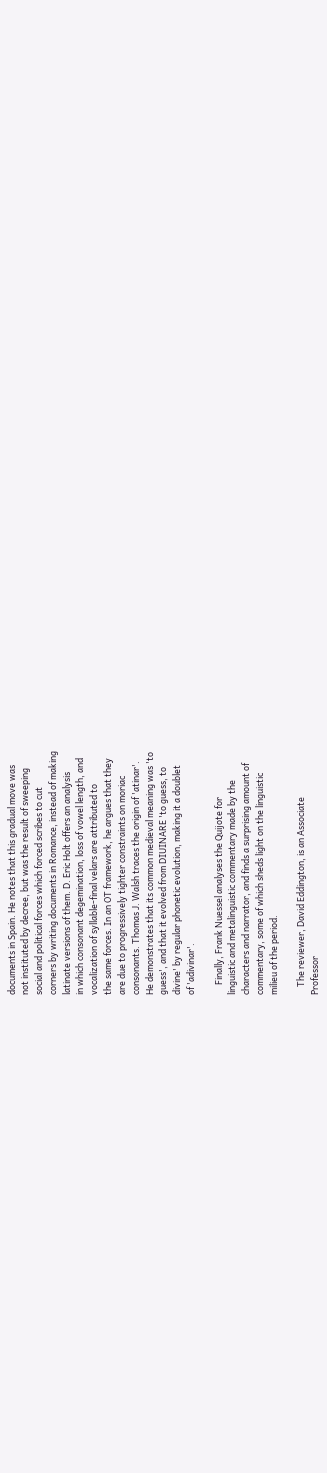documents in Spain. He notes that this gradual move was
not instituted by decree, but was the result of sweeping
social and political forces which forced scribes to cut
corners by writing documents in Romance, instead of making
latinate versions of them. D. Eric Holt offers an analysis
in which consonant degemination, loss of vowel length, and
vocalization of syllable-final velars are attributed to
the same forces. In an OT framework, he argues that they
are due to progressively tighter constraints on moriac
consonants. Thomas J. Walsh traces the origin of 'atinar'.
He demonstrates that its common medieval meaning was 'to
guess', and that it evolved from DIUINARE 'to guess, to
divine' by regular phonetic evolution, making it a doublet
of 'adivinar'.

     Finally, Frank Nuessel analyses the Quijote for
linguistic and metalinguistic commentary made by the
characters and narrator, and finds a surprising amount of
commentary, some of which sheds light on the linguistic
milieu of the period.

    The reviewer, David Eddington, is an Associate
Professor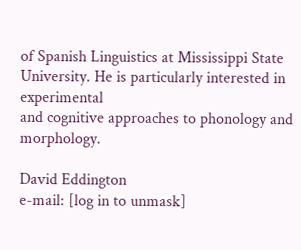of Spanish Linguistics at Mississippi State
University. He is particularly interested in experimental
and cognitive approaches to phonology and morphology.

David Eddington
e-mail: [log in to unmask]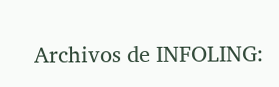Archivos de INFOLING: